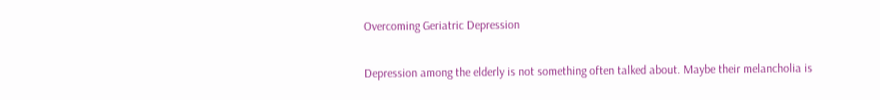Overcoming Geriatric Depression

Depression among the elderly is not something often talked about. Maybe their melancholia is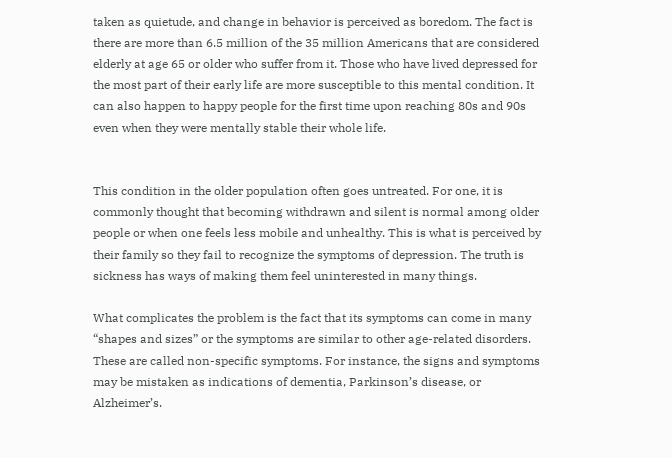taken as quietude, and change in behavior is perceived as boredom. The fact is there are more than 6.5 million of the 35 million Americans that are considered elderly at age 65 or older who suffer from it. Those who have lived depressed for the most part of their early life are more susceptible to this mental condition. It can also happen to happy people for the first time upon reaching 80s and 90s even when they were mentally stable their whole life.


This condition in the older population often goes untreated. For one, it is commonly thought that becoming withdrawn and silent is normal among older people or when one feels less mobile and unhealthy. This is what is perceived by their family so they fail to recognize the symptoms of depression. The truth is sickness has ways of making them feel uninterested in many things.

What complicates the problem is the fact that its symptoms can come in many “shapes and sizes” or the symptoms are similar to other age-related disorders. These are called non-specific symptoms. For instance, the signs and symptoms may be mistaken as indications of dementia, Parkinson’s disease, or Alzheimer’s.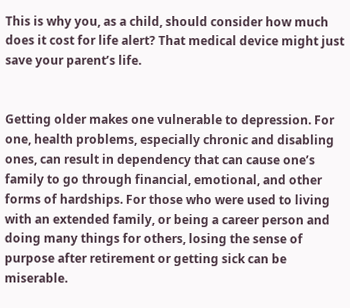This is why you, as a child, should consider how much does it cost for life alert? That medical device might just save your parent’s life.


Getting older makes one vulnerable to depression. For one, health problems, especially chronic and disabling ones, can result in dependency that can cause one’s family to go through financial, emotional, and other forms of hardships. For those who were used to living with an extended family, or being a career person and doing many things for others, losing the sense of purpose after retirement or getting sick can be miserable.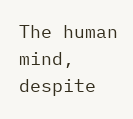The human mind, despite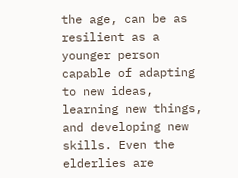the age, can be as resilient as a younger person capable of adapting to new ideas, learning new things, and developing new skills. Even the elderlies are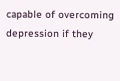capable of overcoming depression if they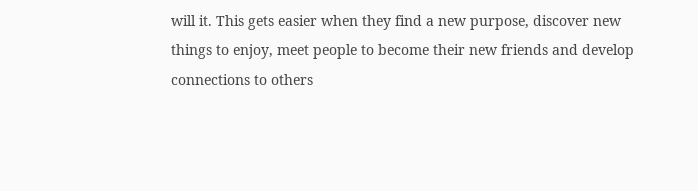will it. This gets easier when they find a new purpose, discover new things to enjoy, meet people to become their new friends and develop connections to others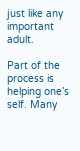just like any important adult.

Part of the process is helping one’s self. Many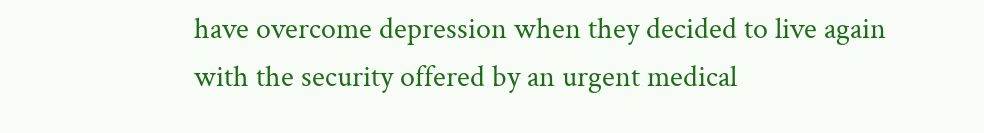have overcome depression when they decided to live again with the security offered by an urgent medical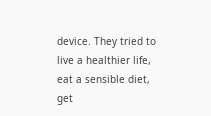device. They tried to live a healthier life, eat a sensible diet, get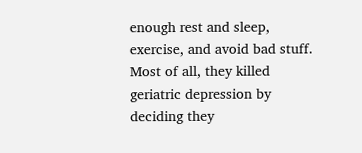enough rest and sleep, exercise, and avoid bad stuff. Most of all, they killed geriatric depression by deciding they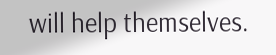will help themselves.